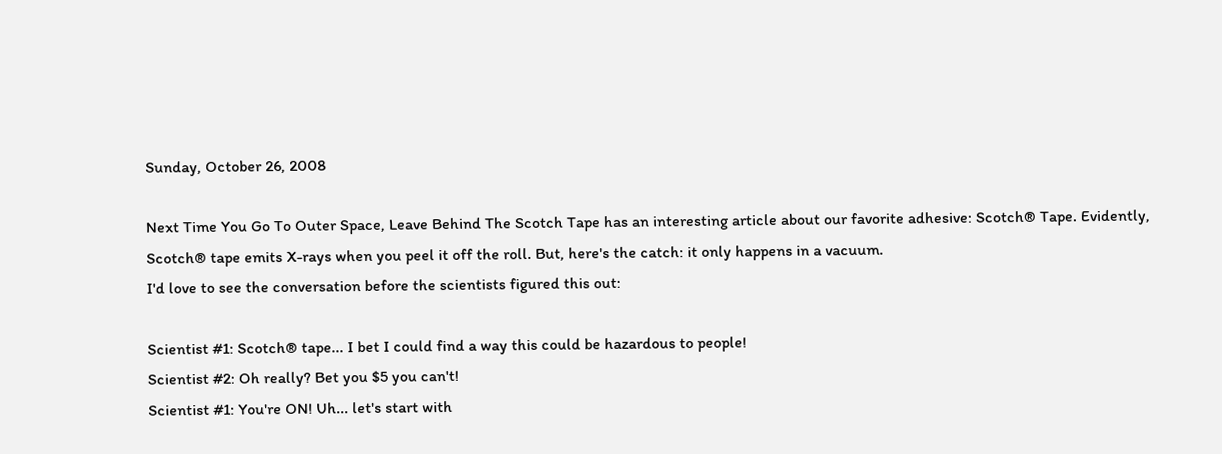Sunday, October 26, 2008

Next Time You Go To Outer Space, Leave Behind The Scotch Tape has an interesting article about our favorite adhesive: Scotch® Tape. Evidently, Scotch® tape emits X-rays when you peel it off the roll. But, here's the catch: it only happens in a vacuum.
I'd love to see the conversation before the scientists figured this out:

Scientist #1: Scotch® tape... I bet I could find a way this could be hazardous to people!
Scientist #2: Oh really? Bet you $5 you can't!
Scientist #1: You're ON! Uh... let's start with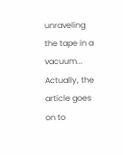unraveling the tape in a vacuum...
Actually, the article goes on to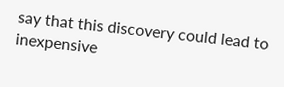say that this discovery could lead to inexpensive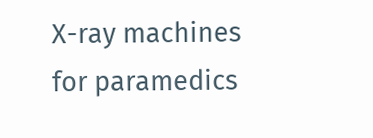X-ray machines for paramedics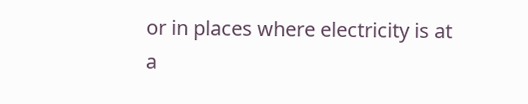or in places where electricity is at a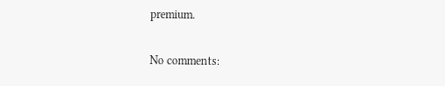premium.

No comments: